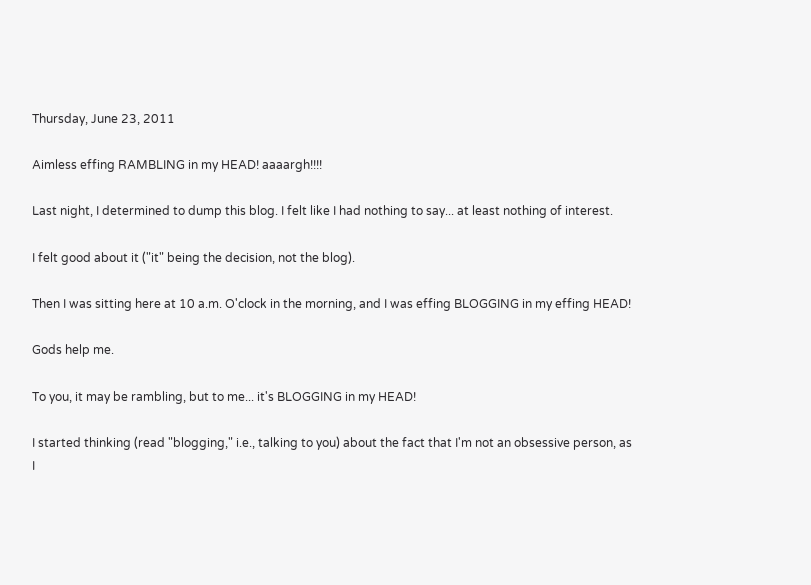Thursday, June 23, 2011

Aimless effing RAMBLING in my HEAD! aaaargh!!!!

Last night, I determined to dump this blog. I felt like I had nothing to say... at least nothing of interest.

I felt good about it ("it" being the decision, not the blog).

Then I was sitting here at 10 a.m. O'clock in the morning, and I was effing BLOGGING in my effing HEAD!

Gods help me.

To you, it may be rambling, but to me... it's BLOGGING in my HEAD!

I started thinking (read "blogging," i.e., talking to you) about the fact that I'm not an obsessive person, as I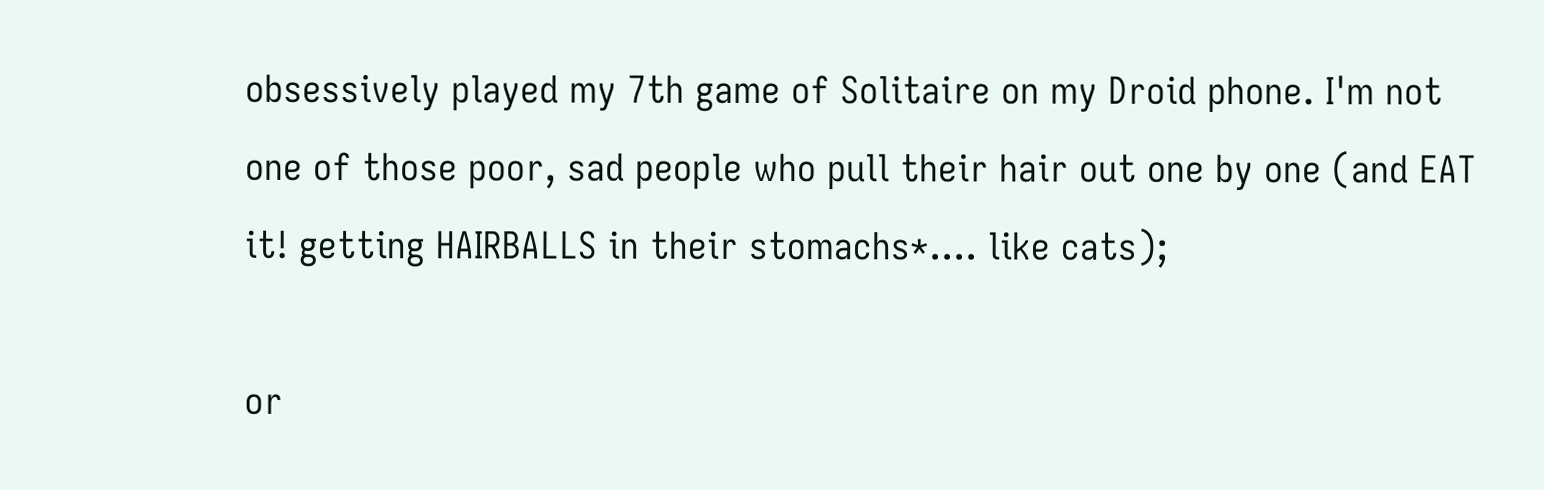obsessively played my 7th game of Solitaire on my Droid phone. I'm not one of those poor, sad people who pull their hair out one by one (and EAT it! getting HAIRBALLS in their stomachs*.... like cats);

or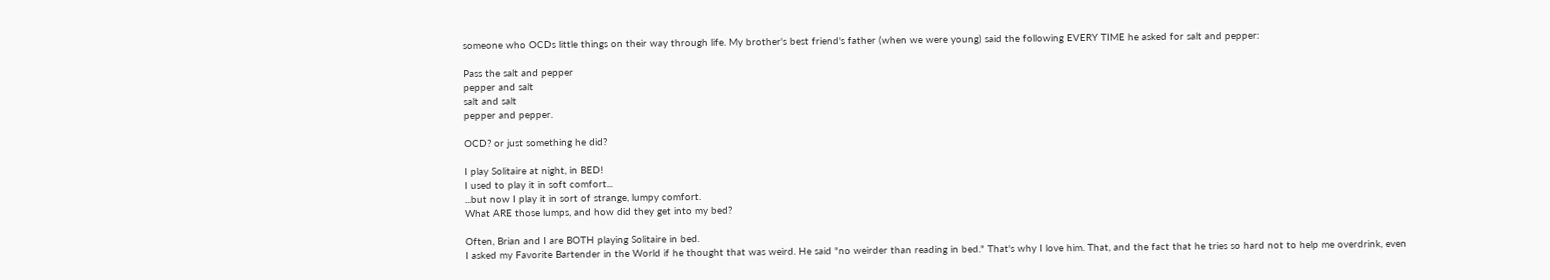someone who OCDs little things on their way through life. My brother's best friend's father (when we were young) said the following EVERY TIME he asked for salt and pepper:

Pass the salt and pepper
pepper and salt
salt and salt
pepper and pepper.

OCD? or just something he did?

I play Solitaire at night, in BED!
I used to play it in soft comfort...
...but now I play it in sort of strange, lumpy comfort.
What ARE those lumps, and how did they get into my bed?

Often, Brian and I are BOTH playing Solitaire in bed.
I asked my Favorite Bartender in the World if he thought that was weird. He said "no weirder than reading in bed." That's why I love him. That, and the fact that he tries so hard not to help me overdrink, even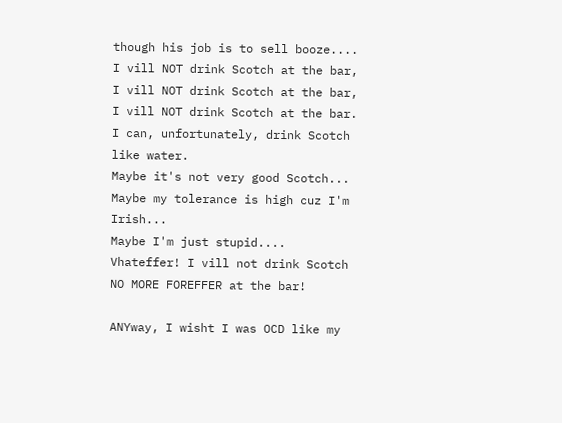though his job is to sell booze....
I vill NOT drink Scotch at the bar,
I vill NOT drink Scotch at the bar,
I vill NOT drink Scotch at the bar.
I can, unfortunately, drink Scotch like water.
Maybe it's not very good Scotch...
Maybe my tolerance is high cuz I'm Irish...
Maybe I'm just stupid....
Vhateffer! I vill not drink Scotch NO MORE FOREFFER at the bar!

ANYway, I wisht I was OCD like my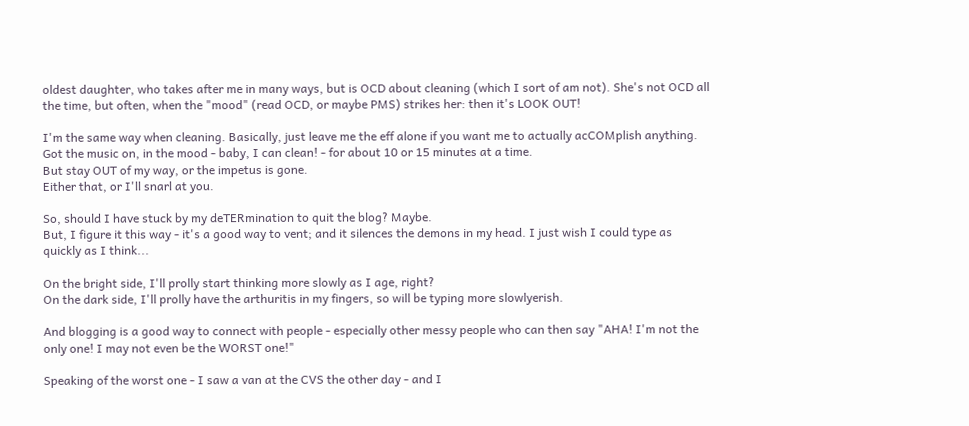oldest daughter, who takes after me in many ways, but is OCD about cleaning (which I sort of am not). She's not OCD all the time, but often, when the "mood" (read OCD, or maybe PMS) strikes her: then it's LOOK OUT!

I'm the same way when cleaning. Basically, just leave me the eff alone if you want me to actually acCOMplish anything. Got the music on, in the mood - baby, I can clean! - for about 10 or 15 minutes at a time.
But stay OUT of my way, or the impetus is gone.
Either that, or I'll snarl at you.

So, should I have stuck by my deTERmination to quit the blog? Maybe.
But, I figure it this way - it's a good way to vent; and it silences the demons in my head. I just wish I could type as quickly as I think...

On the bright side, I'll prolly start thinking more slowly as I age, right?
On the dark side, I'll prolly have the arthuritis in my fingers, so will be typing more slowlyerish.

And blogging is a good way to connect with people - especially other messy people who can then say "AHA! I'm not the only one! I may not even be the WORST one!"

Speaking of the worst one - I saw a van at the CVS the other day - and I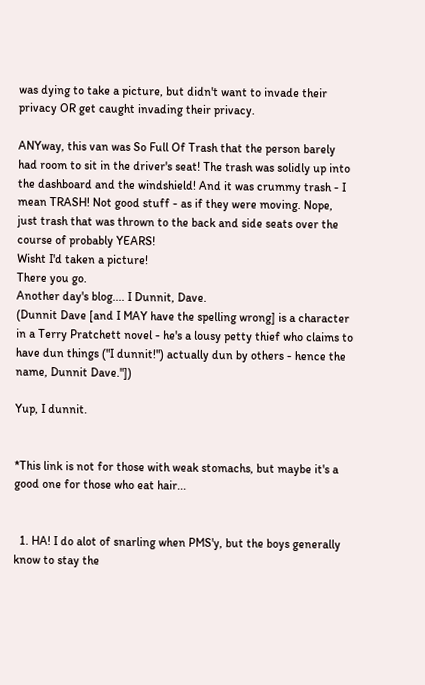was dying to take a picture, but didn't want to invade their privacy OR get caught invading their privacy.

ANYway, this van was So Full Of Trash that the person barely had room to sit in the driver's seat! The trash was solidly up into the dashboard and the windshield! And it was crummy trash - I mean TRASH! Not good stuff - as if they were moving. Nope, just trash that was thrown to the back and side seats over the course of probably YEARS!
Wisht I'd taken a picture!
There you go.
Another day's blog.... I Dunnit, Dave.
(Dunnit Dave [and I MAY have the spelling wrong] is a character in a Terry Pratchett novel - he's a lousy petty thief who claims to have dun things ("I dunnit!") actually dun by others - hence the name, Dunnit Dave."])

Yup, I dunnit.


*This link is not for those with weak stomachs, but maybe it's a good one for those who eat hair...


  1. HA! I do alot of snarling when PMS'y, but the boys generally know to stay the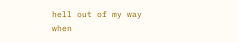hell out of my way when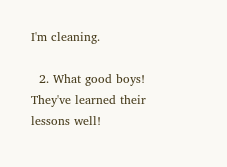I'm cleaning.

  2. What good boys! They've learned their lessons well!